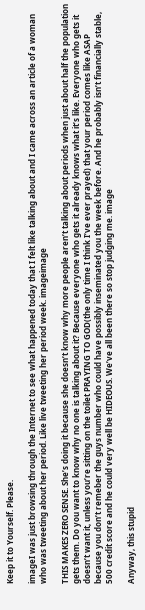Keep it to Yourself. Please.

imageI was just browsing through the Internet to see what happened today that I felt like talking about and I came across an article of a woman who was tweeting about her period. Like live tweeting her period week. imageimage

THIS MAKES ZERO SENSE. She’s doing it because she doesn’t know why more people aren’t talking about periods when just about half the population gets them. Do you want to know why no one is talking about it? Because everyone who gets it already knows what it’s like. Everyone who gets it doesn’t want it, unless you’re sitting on the toilet PRAYING TO GOD(the only time I think I’ve ever prayed) that your period comes like ASAP because you don’t remeber the guys number who could have possibly inseminated you the week before. And he probably isn’t financially stable, 500 credit score and he could very well be HIDEOUS. We’ve all been there so stop judging me. image

Anyway, this stupid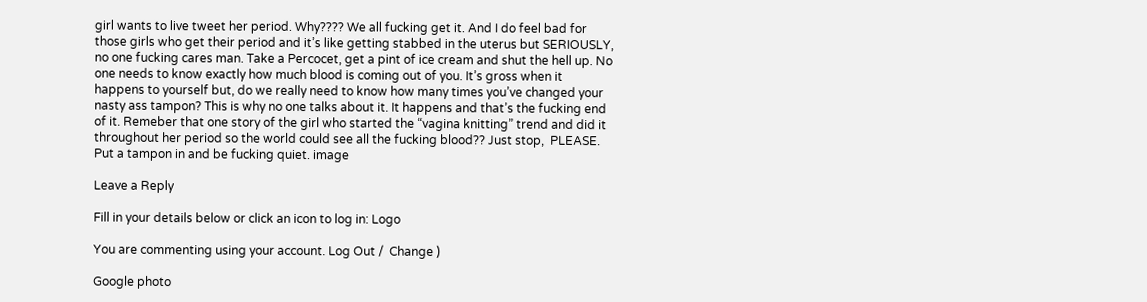girl wants to live tweet her period. Why???? We all fucking get it. And I do feel bad for those girls who get their period and it’s like getting stabbed in the uterus but SERIOUSLY, no one fucking cares man. Take a Percocet, get a pint of ice cream and shut the hell up. No one needs to know exactly how much blood is coming out of you. It’s gross when it happens to yourself but, do we really need to know how many times you’ve changed your nasty ass tampon? This is why no one talks about it. It happens and that’s the fucking end of it. Remeber that one story of the girl who started the “vagina knitting” trend and did it throughout her period so the world could see all the fucking blood?? Just stop,  PLEASE. Put a tampon in and be fucking quiet. image

Leave a Reply

Fill in your details below or click an icon to log in: Logo

You are commenting using your account. Log Out /  Change )

Google photo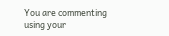You are commenting using your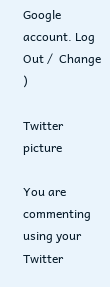Google account. Log Out /  Change )

Twitter picture

You are commenting using your Twitter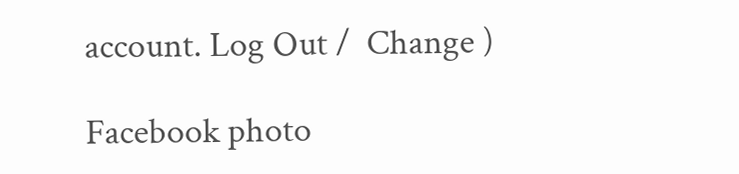account. Log Out /  Change )

Facebook photo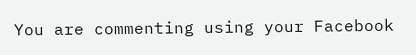You are commenting using your Facebook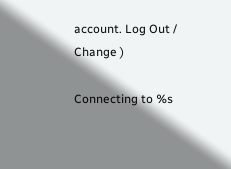account. Log Out /  Change )

Connecting to %s